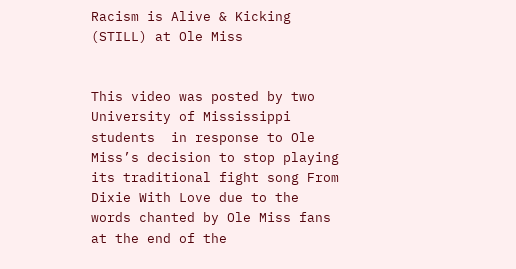Racism is Alive & Kicking (STILL) at Ole Miss


This video was posted by two University of Mississippi students  in response to Ole Miss’s decision to stop playing its traditional fight song From Dixie With Love due to the words chanted by Ole Miss fans at the end of the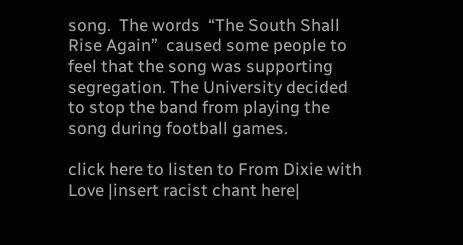song.  The words  “The South Shall  Rise Again”  caused some people to feel that the song was supporting segregation. The University decided to stop the band from playing the song during football games.

click here to listen to From Dixie with Love |insert racist chant here|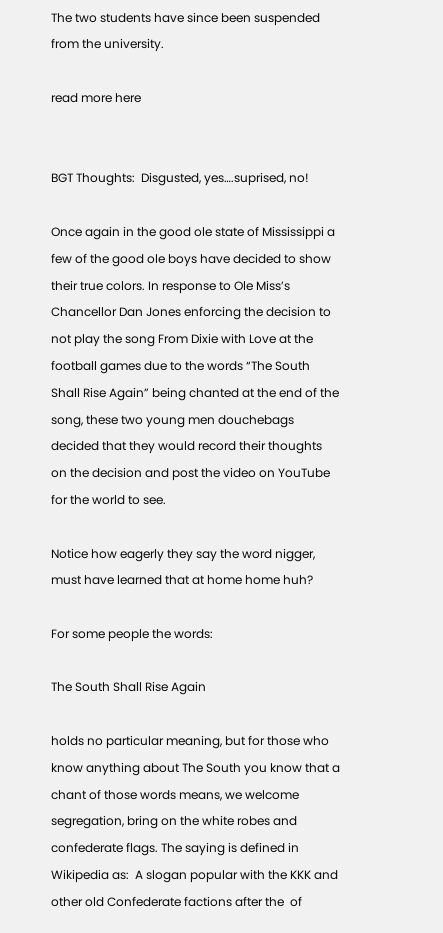The two students have since been suspended from the university.

read more here


BGT Thoughts:  Disgusted, yes….suprised, no!

Once again in the good ole state of Mississippi a few of the good ole boys have decided to show their true colors. In response to Ole Miss’s Chancellor Dan Jones enforcing the decision to not play the song From Dixie with Love at the football games due to the words “The South Shall Rise Again” being chanted at the end of the song, these two young men douchebags decided that they would record their thoughts on the decision and post the video on YouTube for the world to see.

Notice how eagerly they say the word nigger, must have learned that at home home huh?

For some people the words:

The South Shall Rise Again

holds no particular meaning, but for those who know anything about The South you know that a chant of those words means, we welcome segregation, bring on the white robes and confederate flags. The saying is defined in Wikipedia as:  A slogan popular with the KKK and other old Confederate factions after the  of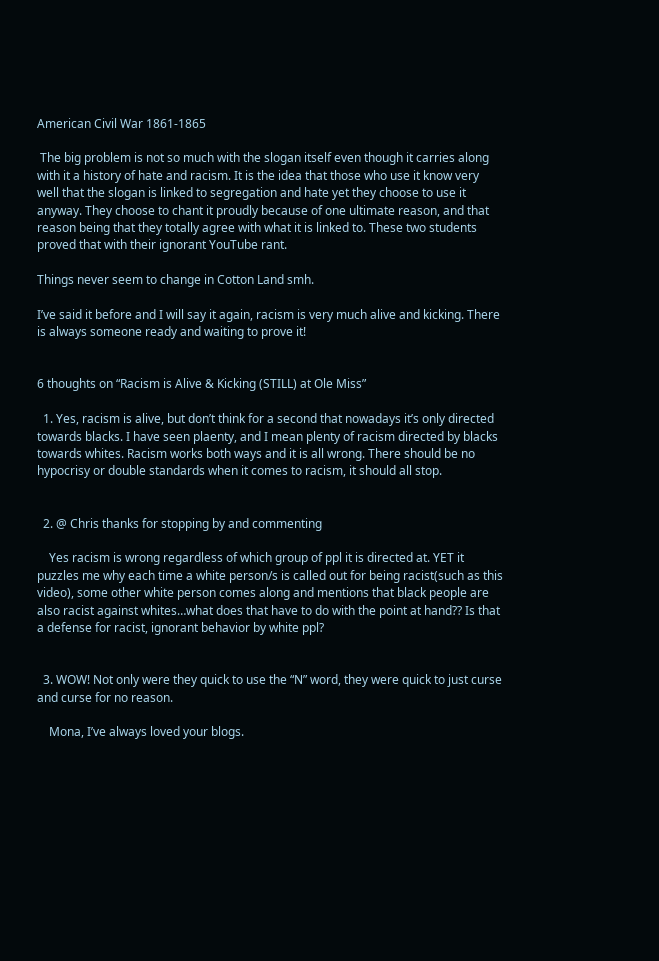American Civil War 1861-1865

 The big problem is not so much with the slogan itself even though it carries along with it a history of hate and racism. It is the idea that those who use it know very well that the slogan is linked to segregation and hate yet they choose to use it anyway. They choose to chant it proudly because of one ultimate reason, and that reason being that they totally agree with what it is linked to. These two students proved that with their ignorant YouTube rant.

Things never seem to change in Cotton Land smh.

I’ve said it before and I will say it again, racism is very much alive and kicking. There is always someone ready and waiting to prove it!


6 thoughts on “Racism is Alive & Kicking (STILL) at Ole Miss”

  1. Yes, racism is alive, but don’t think for a second that nowadays it’s only directed towards blacks. I have seen plaenty, and I mean plenty of racism directed by blacks towards whites. Racism works both ways and it is all wrong. There should be no hypocrisy or double standards when it comes to racism, it should all stop.


  2. @ Chris thanks for stopping by and commenting

    Yes racism is wrong regardless of which group of ppl it is directed at. YET it puzzles me why each time a white person/s is called out for being racist(such as this video), some other white person comes along and mentions that black people are also racist against whites…what does that have to do with the point at hand?? Is that a defense for racist, ignorant behavior by white ppl?


  3. WOW! Not only were they quick to use the “N” word, they were quick to just curse and curse for no reason.

    Mona, I’ve always loved your blogs.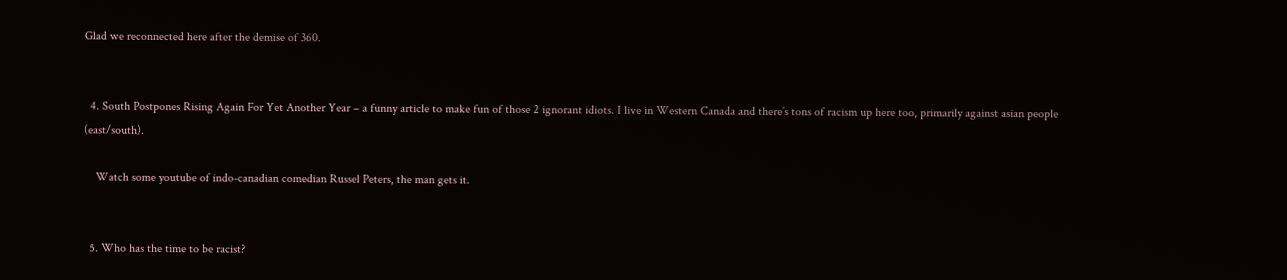Glad we reconnected here after the demise of 360.


  4. South Postpones Rising Again For Yet Another Year – a funny article to make fun of those 2 ignorant idiots. I live in Western Canada and there’s tons of racism up here too, primarily against asian people (east/south).

    Watch some youtube of indo-canadian comedian Russel Peters, the man gets it.


  5. Who has the time to be racist?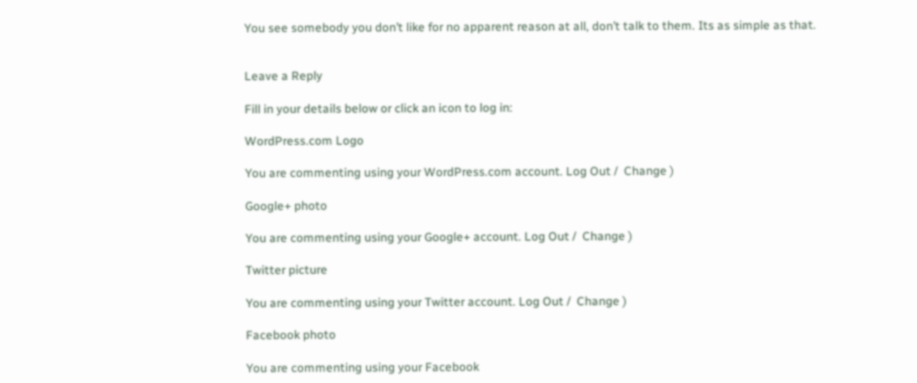You see somebody you don’t like for no apparent reason at all, don’t talk to them. Its as simple as that.


Leave a Reply

Fill in your details below or click an icon to log in:

WordPress.com Logo

You are commenting using your WordPress.com account. Log Out /  Change )

Google+ photo

You are commenting using your Google+ account. Log Out /  Change )

Twitter picture

You are commenting using your Twitter account. Log Out /  Change )

Facebook photo

You are commenting using your Facebook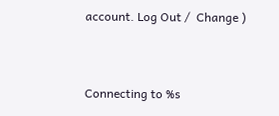account. Log Out /  Change )


Connecting to %s